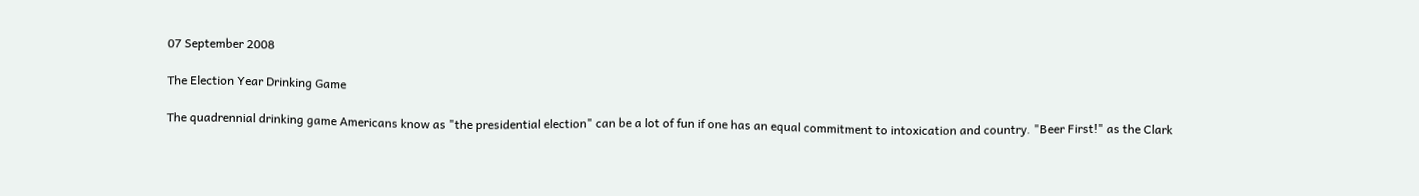07 September 2008

The Election Year Drinking Game

The quadrennial drinking game Americans know as "the presidential election" can be a lot of fun if one has an equal commitment to intoxication and country. "Beer First!" as the Clark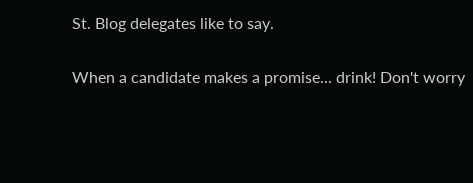St. Blog delegates like to say.

When a candidate makes a promise... drink! Don't worry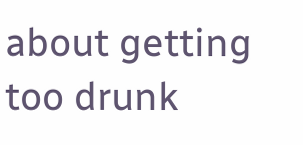about getting too drunk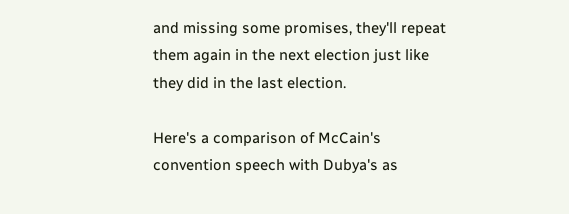and missing some promises, they'll repeat them again in the next election just like they did in the last election.

Here's a comparison of McCain's convention speech with Dubya's as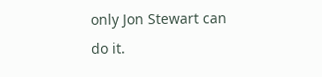only Jon Stewart can do it.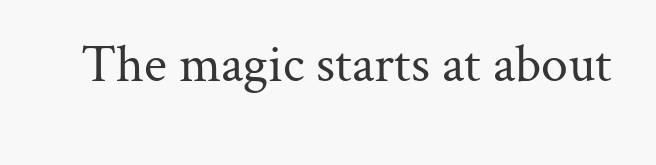The magic starts at about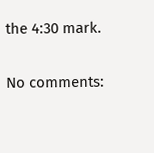the 4:30 mark.


No comments: